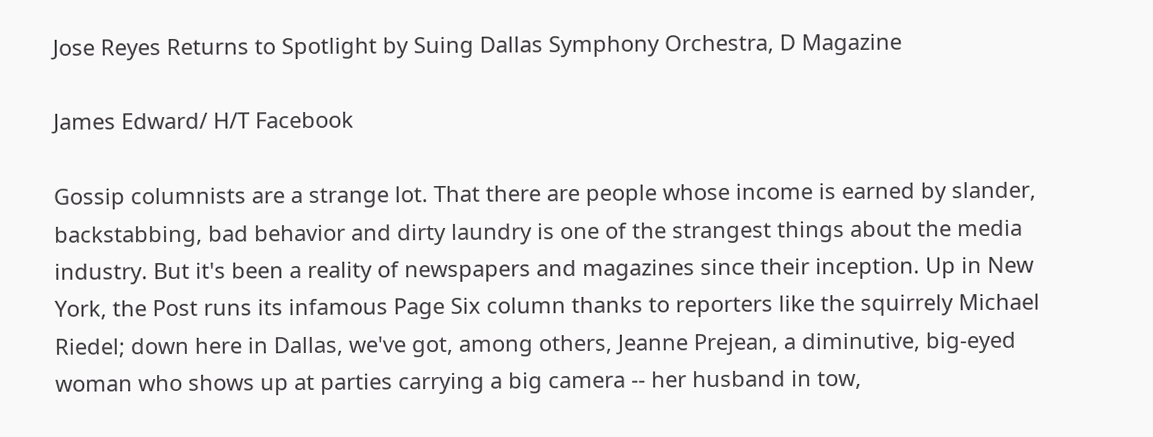Jose Reyes Returns to Spotlight by Suing Dallas Symphony Orchestra, D Magazine

James Edward/ H/T Facebook

Gossip columnists are a strange lot. That there are people whose income is earned by slander, backstabbing, bad behavior and dirty laundry is one of the strangest things about the media industry. But it's been a reality of newspapers and magazines since their inception. Up in New York, the Post runs its infamous Page Six column thanks to reporters like the squirrely Michael Riedel; down here in Dallas, we've got, among others, Jeanne Prejean, a diminutive, big-eyed woman who shows up at parties carrying a big camera -- her husband in tow,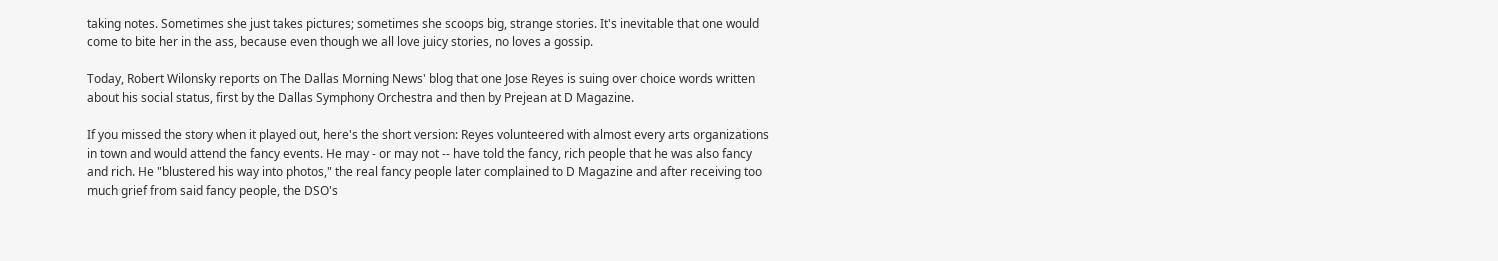taking notes. Sometimes she just takes pictures; sometimes she scoops big, strange stories. It's inevitable that one would come to bite her in the ass, because even though we all love juicy stories, no loves a gossip.

Today, Robert Wilonsky reports on The Dallas Morning News' blog that one Jose Reyes is suing over choice words written about his social status, first by the Dallas Symphony Orchestra and then by Prejean at D Magazine.

If you missed the story when it played out, here's the short version: Reyes volunteered with almost every arts organizations in town and would attend the fancy events. He may - or may not -- have told the fancy, rich people that he was also fancy and rich. He "blustered his way into photos," the real fancy people later complained to D Magazine and after receiving too much grief from said fancy people, the DSO's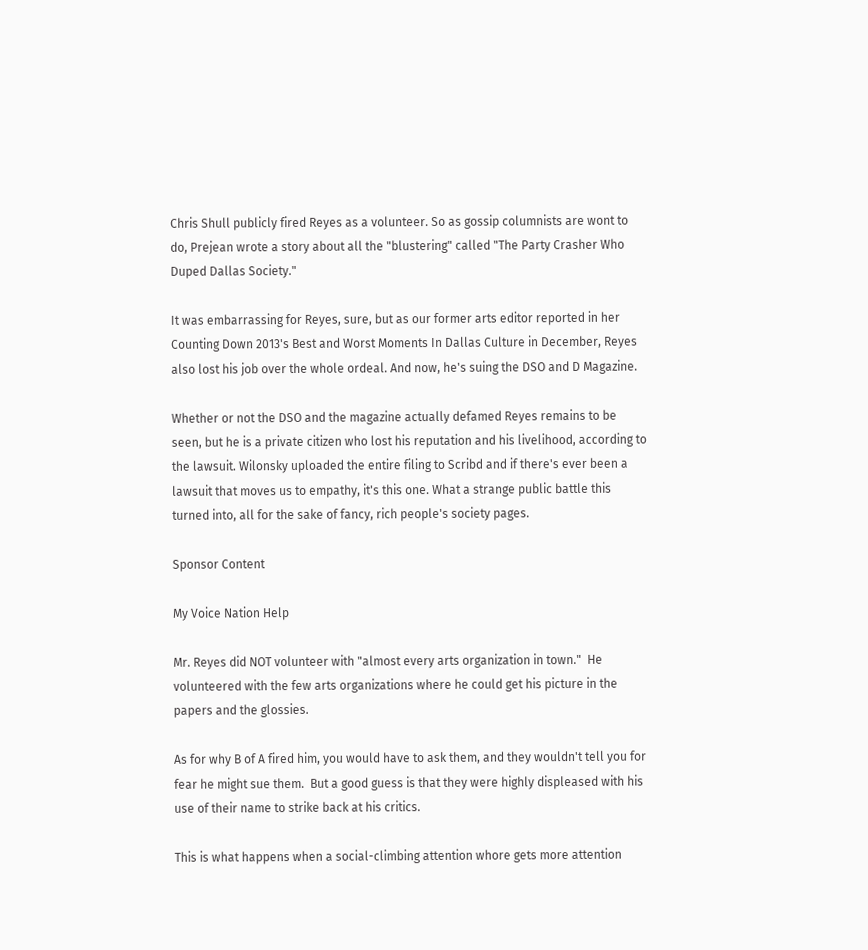Chris Shull publicly fired Reyes as a volunteer. So as gossip columnists are wont to do, Prejean wrote a story about all the "blustering" called "The Party Crasher Who Duped Dallas Society."

It was embarrassing for Reyes, sure, but as our former arts editor reported in her Counting Down 2013's Best and Worst Moments In Dallas Culture in December, Reyes also lost his job over the whole ordeal. And now, he's suing the DSO and D Magazine.

Whether or not the DSO and the magazine actually defamed Reyes remains to be seen, but he is a private citizen who lost his reputation and his livelihood, according to the lawsuit. Wilonsky uploaded the entire filing to Scribd and if there's ever been a lawsuit that moves us to empathy, it's this one. What a strange public battle this turned into, all for the sake of fancy, rich people's society pages.

Sponsor Content

My Voice Nation Help

Mr. Reyes did NOT volunteer with "almost every arts organization in town."  He volunteered with the few arts organizations where he could get his picture in the papers and the glossies.

As for why B of A fired him, you would have to ask them, and they wouldn't tell you for fear he might sue them.  But a good guess is that they were highly displeased with his use of their name to strike back at his critics.

This is what happens when a social-climbing attention whore gets more attention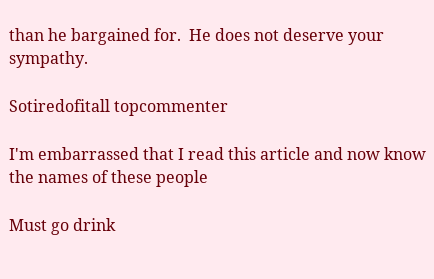than he bargained for.  He does not deserve your sympathy.

Sotiredofitall topcommenter

I'm embarrassed that I read this article and now know the names of these people

Must go drink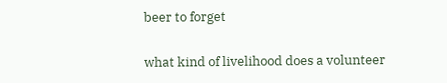beer to forget


what kind of livelihood does a volunteer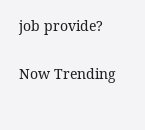job provide?

Now Trending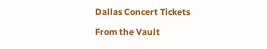Dallas Concert Tickets

From the Vault